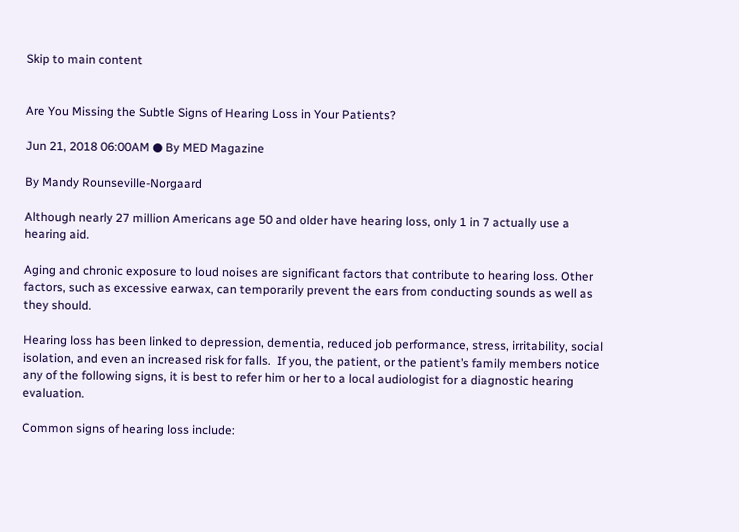Skip to main content


Are You Missing the Subtle Signs of Hearing Loss in Your Patients?

Jun 21, 2018 06:00AM ● By MED Magazine

By Mandy Rounseville-Norgaard

Although nearly 27 million Americans age 50 and older have hearing loss, only 1 in 7 actually use a hearing aid.

Aging and chronic exposure to loud noises are significant factors that contribute to hearing loss. Other factors, such as excessive earwax, can temporarily prevent the ears from conducting sounds as well as they should.

Hearing loss has been linked to depression, dementia, reduced job performance, stress, irritability, social isolation, and even an increased risk for falls.  If you, the patient, or the patient’s family members notice any of the following signs, it is best to refer him or her to a local audiologist for a diagnostic hearing evaluation.

Common signs of hearing loss include: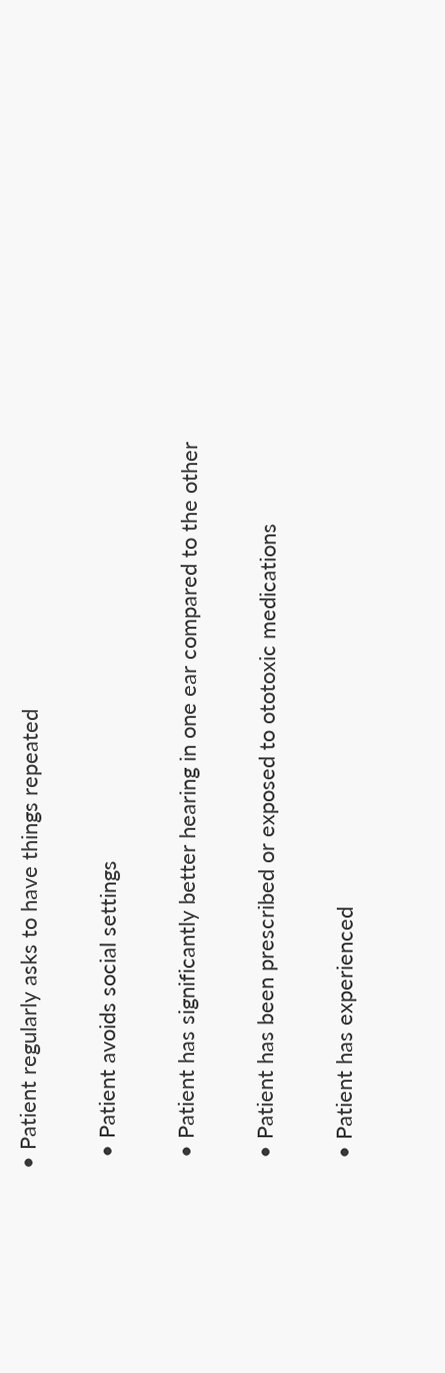• Patient regularly asks to have things repeated

  • Patient avoids social settings

  • Patient has significantly better hearing in one ear compared to the other

  • Patient has been prescribed or exposed to ototoxic medications

  • Patient has experienced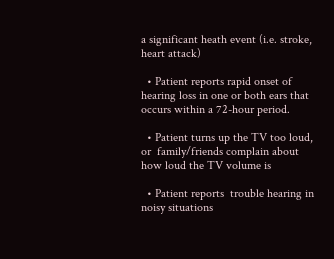a significant heath event (i.e. stroke, heart attack)

  • Patient reports rapid onset of hearing loss in one or both ears that occurs within a 72-hour period.

  • Patient turns up the TV too loud, or  family/friends complain about how loud the TV volume is

  • Patient reports  trouble hearing in noisy situations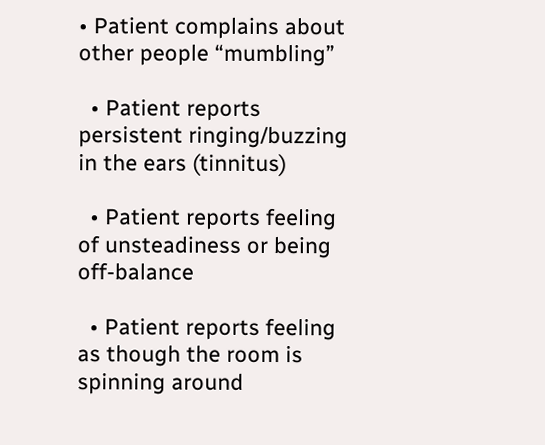• Patient complains about other people “mumbling”

  • Patient reports persistent ringing/buzzing in the ears (tinnitus)

  • Patient reports feeling of unsteadiness or being off-balance

  • Patient reports feeling as though the room is spinning around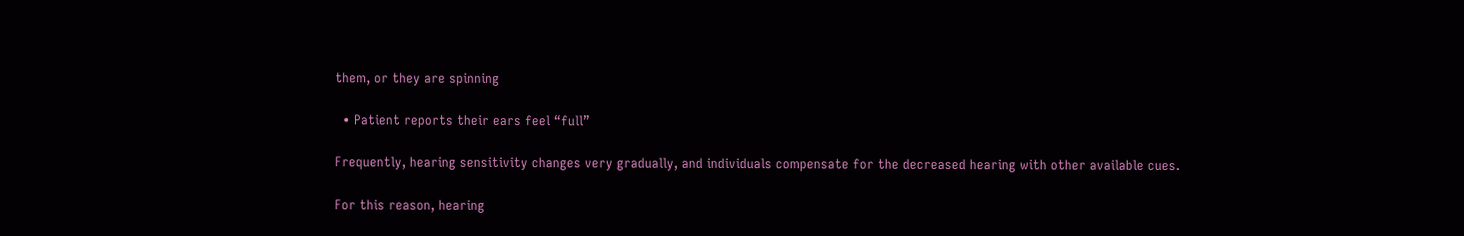them, or they are spinning

  • Patient reports their ears feel “full”

Frequently, hearing sensitivity changes very gradually, and individuals compensate for the decreased hearing with other available cues.

For this reason, hearing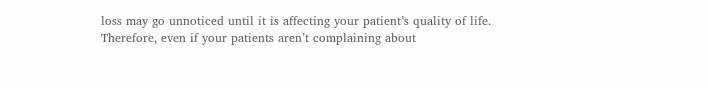loss may go unnoticed until it is affecting your patient’s quality of life. Therefore, even if your patients aren’t complaining about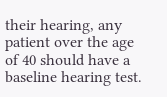their hearing, any patient over the age of 40 should have a baseline hearing test.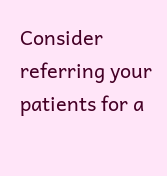Consider referring your patients for a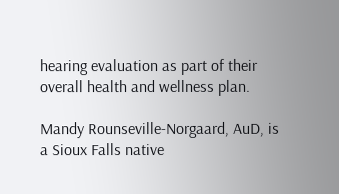hearing evaluation as part of their overall health and wellness plan.

Mandy Rounseville-Norgaard, AuD, is a Sioux Falls native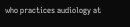who practices audiology at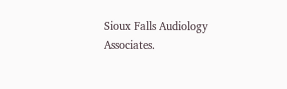Sioux Falls Audiology Associates.